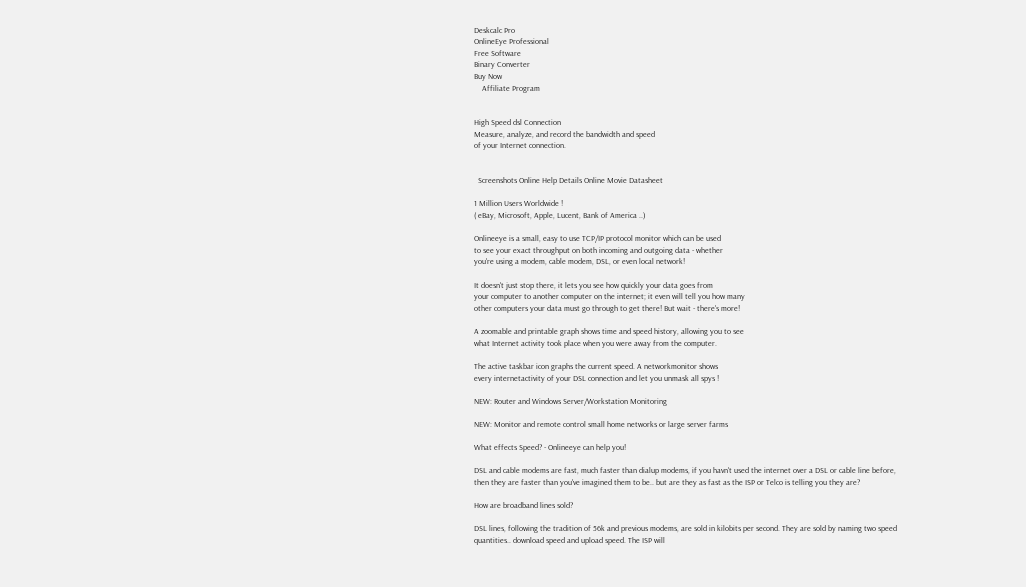Deskcalc Pro
OnlineEye Professional
Free Software
Binary Converter
Buy Now
    Affiliate Program


High Speed dsl Connection
Measure, analyze, and record the bandwidth and speed
of your Internet connection.


  Screenshots Online Help Details Online Movie Datasheet

1 Million Users Worldwide !
( eBay, Microsoft, Apple, Lucent, Bank of America ..)

Onlineeye is a small, easy to use TCP/IP protocol monitor which can be used
to see your exact throughput on both incoming and outgoing data - whether
you're using a modem, cable modem, DSL, or even local network!

It doesn't just stop there, it lets you see how quickly your data goes from
your computer to another computer on the internet; it even will tell you how many
other computers your data must go through to get there! But wait - there's more!

A zoomable and printable graph shows time and speed history, allowing you to see
what Internet activity took place when you were away from the computer.

The active taskbar icon graphs the current speed. A networkmonitor shows
every internetactivity of your DSL connection and let you unmask all spys !

NEW: Router and Windows Server/Workstation Monitoring

NEW: Monitor and remote control small home networks or large server farms

What effects Speed? - Onlineeye can help you!

DSL and cable modems are fast, much faster than dialup modems, if you havn't used the internet over a DSL or cable line before, then they are faster than you've imagined them to be.. but are they as fast as the ISP or Telco is telling you they are?

How are broadband lines sold?

DSL lines, following the tradition of 56k and previous modems, are sold in kilobits per second. They are sold by naming two speed quantities.. download speed and upload speed. The ISP will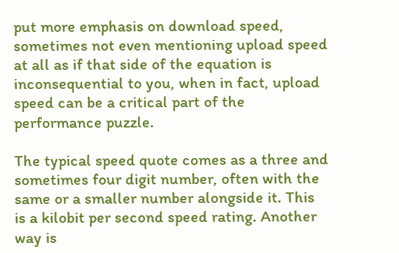put more emphasis on download speed, sometimes not even mentioning upload speed at all as if that side of the equation is inconsequential to you, when in fact, upload speed can be a critical part of the performance puzzle.

The typical speed quote comes as a three and sometimes four digit number, often with the same or a smaller number alongside it. This is a kilobit per second speed rating. Another way is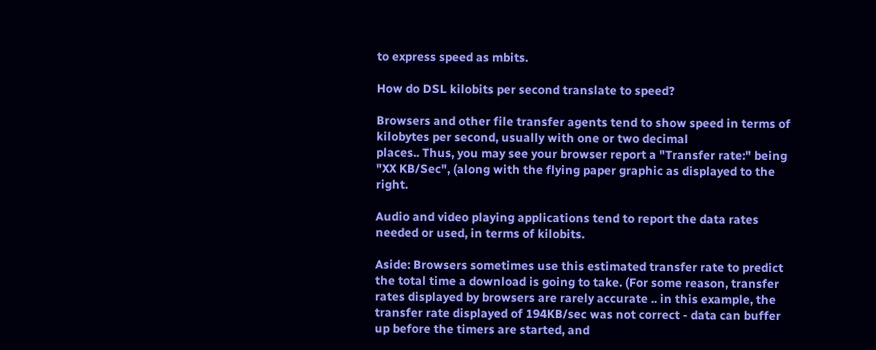to express speed as mbits.

How do DSL kilobits per second translate to speed?

Browsers and other file transfer agents tend to show speed in terms of kilobytes per second, usually with one or two decimal
places.. Thus, you may see your browser report a "Transfer rate:" being "XX KB/Sec", (along with the flying paper graphic as displayed to the right.

Audio and video playing applications tend to report the data rates needed or used, in terms of kilobits.

Aside: Browsers sometimes use this estimated transfer rate to predict the total time a download is going to take. (For some reason, transfer rates displayed by browsers are rarely accurate .. in this example, the transfer rate displayed of 194KB/sec was not correct - data can buffer up before the timers are started, and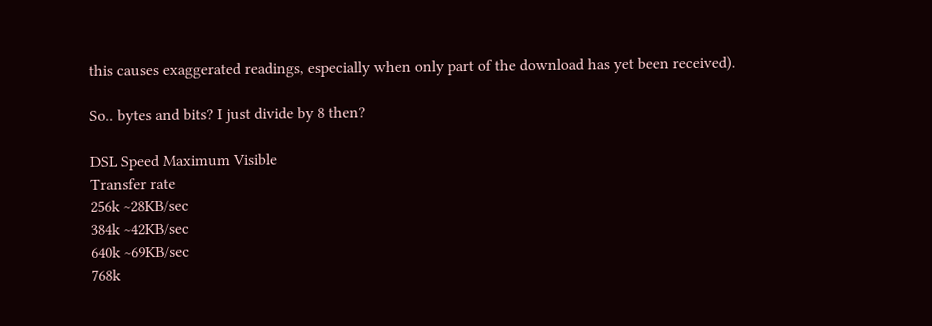this causes exaggerated readings, especially when only part of the download has yet been received).

So.. bytes and bits? I just divide by 8 then?

DSL Speed Maximum Visible
Transfer rate
256k ~28KB/sec
384k ~42KB/sec
640k ~69KB/sec
768k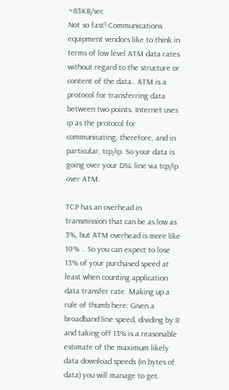~83KB/sec
Not so fast! Communications equipment vendors like to think in terms of low level ATM data rates without regard to the structure or content of the data.. ATM is a protocol for transferring data between two points. Internet uses ip as the protocol for communicating, therefore, and in particular, tcp/ip. So your data is going over your DSL line via tcp/ip over ATM.

TCP has an overhead in transmission that can be as low as 3%, but ATM overhead is more like 10% .. So you can expect to lose 13% of your purchased speed at least when counting application data transfer rate. Making up a rule of thumb here: Given a broadband line speed, dividing by 8 and taking off 13% is a reasonable estimate of the maximum likely data download speeds (in bytes of data) you will manage to get.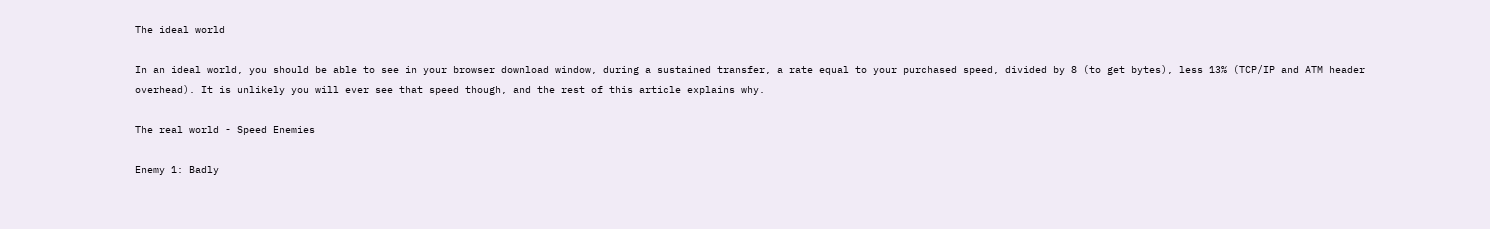The ideal world

In an ideal world, you should be able to see in your browser download window, during a sustained transfer, a rate equal to your purchased speed, divided by 8 (to get bytes), less 13% (TCP/IP and ATM header overhead). It is unlikely you will ever see that speed though, and the rest of this article explains why.

The real world - Speed Enemies

Enemy 1: Badly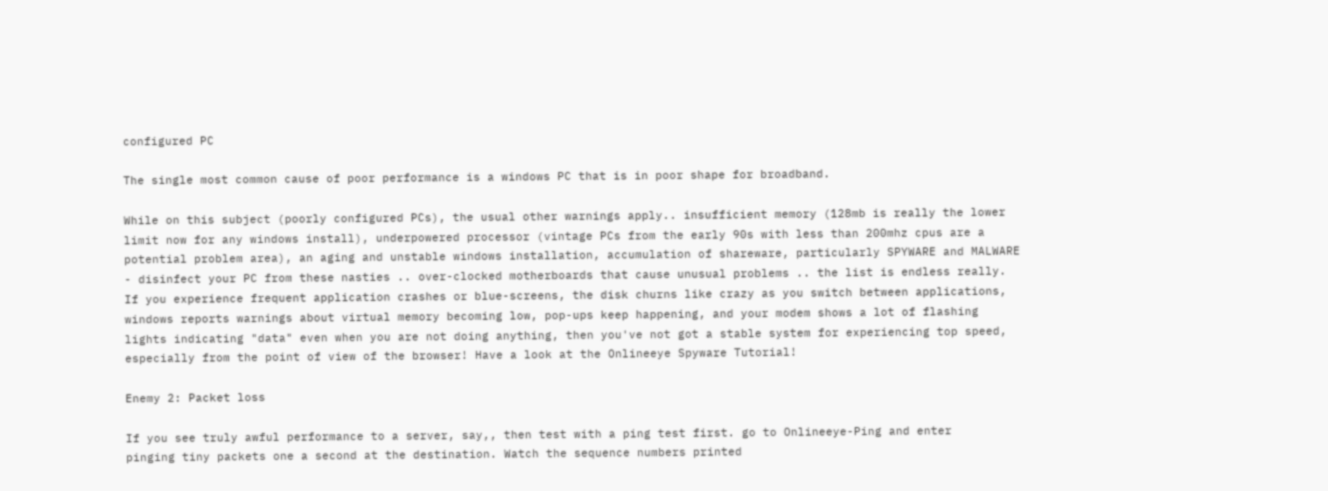configured PC

The single most common cause of poor performance is a windows PC that is in poor shape for broadband.

While on this subject (poorly configured PCs), the usual other warnings apply.. insufficient memory (128mb is really the lower limit now for any windows install), underpowered processor (vintage PCs from the early 90s with less than 200mhz cpus are a potential problem area), an aging and unstable windows installation, accumulation of shareware, particularly SPYWARE and MALWARE - disinfect your PC from these nasties .. over-clocked motherboards that cause unusual problems .. the list is endless really. If you experience frequent application crashes or blue-screens, the disk churns like crazy as you switch between applications, windows reports warnings about virtual memory becoming low, pop-ups keep happening, and your modem shows a lot of flashing lights indicating "data" even when you are not doing anything, then you've not got a stable system for experiencing top speed, especially from the point of view of the browser! Have a look at the Onlineeye Spyware Tutorial!

Enemy 2: Packet loss

If you see truly awful performance to a server, say,, then test with a ping test first. go to Onlineeye-Ping and enter
pinging tiny packets one a second at the destination. Watch the sequence numbers printed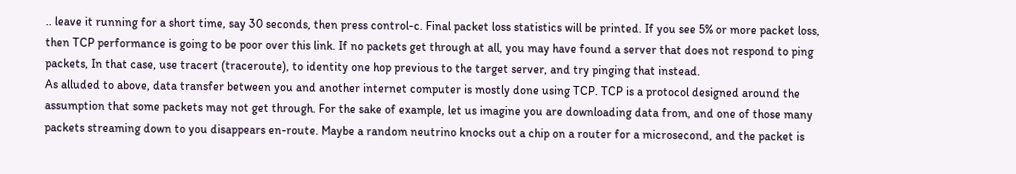.. leave it running for a short time, say 30 seconds, then press control-c. Final packet loss statistics will be printed. If you see 5% or more packet loss, then TCP performance is going to be poor over this link. If no packets get through at all, you may have found a server that does not respond to ping packets, In that case, use tracert (traceroute), to identity one hop previous to the target server, and try pinging that instead.
As alluded to above, data transfer between you and another internet computer is mostly done using TCP. TCP is a protocol designed around the assumption that some packets may not get through. For the sake of example, let us imagine you are downloading data from, and one of those many packets streaming down to you disappears en-route. Maybe a random neutrino knocks out a chip on a router for a microsecond, and the packet is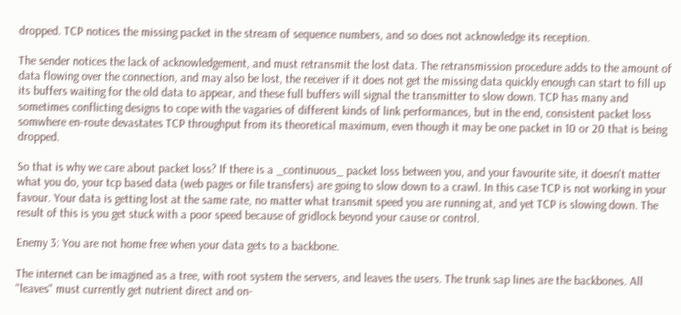dropped. TCP notices the missing packet in the stream of sequence numbers, and so does not acknowledge its reception.

The sender notices the lack of acknowledgement, and must retransmit the lost data. The retransmission procedure adds to the amount of data flowing over the connection, and may also be lost, the receiver if it does not get the missing data quickly enough can start to fill up its buffers waiting for the old data to appear, and these full buffers will signal the transmitter to slow down. TCP has many and sometimes conflicting designs to cope with the vagaries of different kinds of link performances, but in the end, consistent packet loss somwhere en-route devastates TCP throughput from its theoretical maximum, even though it may be one packet in 10 or 20 that is being dropped.

So that is why we care about packet loss? If there is a _continuous_ packet loss between you, and your favourite site, it doesn't matter what you do, your tcp based data (web pages or file transfers) are going to slow down to a crawl. In this case TCP is not working in your favour. Your data is getting lost at the same rate, no matter what transmit speed you are running at, and yet TCP is slowing down. The result of this is you get stuck with a poor speed because of gridlock beyond your cause or control.

Enemy 3: You are not home free when your data gets to a backbone.

The internet can be imagined as a tree, with root system the servers, and leaves the users. The trunk sap lines are the backbones. All "leaves" must currently get nutrient direct and on-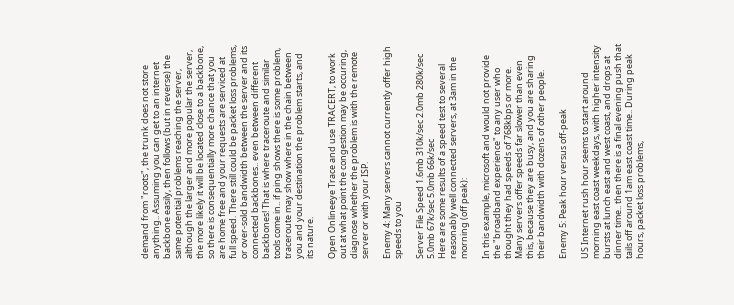demand from "roots", the trunk does not store anything.. Assuming you can get to an internet backbone easily, then follows (but in reverse) the same potential problems reaching the server, although the larger and more popular the server, the more likely it will be located close to a backbone, so there is consequentially more chance that you are home free and your requests are serviced at full speed. There still could be packet loss problems, or over-sold bandwidth between the server and its connected backbones.. even between different backbones! That is where traceroute and similar tools come in.. if ping shows there is some problem, traceroute may show where in the chain between you and your destination the problem starts, and its nature.

Open Onlineeye Trace and use TRACERT, to work out at what point the congestion may be occuring, diagnose whether the problem is with the remote server or with your ISP.

Enemy 4: Many servers cannot currently offer high speeds to you

Server File Speed 1.6mb 310k/sec 2.0mb 280k/sec 5.0mb 67k/sec 5.0mb 66k/sec
Here are some results of a speed test to several reasonably well connected servers, at 3am in the morning (off peak):

In this example, microsoft and would not provide the "broadband experience" to any user who thought they had speeds of 768kbps or more. Many servers offer speeds far slower than even this, because they are busy, and you are sharing their bandwidth with dozens of other people.

Enemy 5: Peak hour versus off-peak

US Internet rush hour seems to start around morning east coast weekdays, with higher intensity bursts at lunch east and west coast, and drops at dinner time.. then there is a final evening push that tails off around 1am east coast time.. During peak hours, packet loss problems,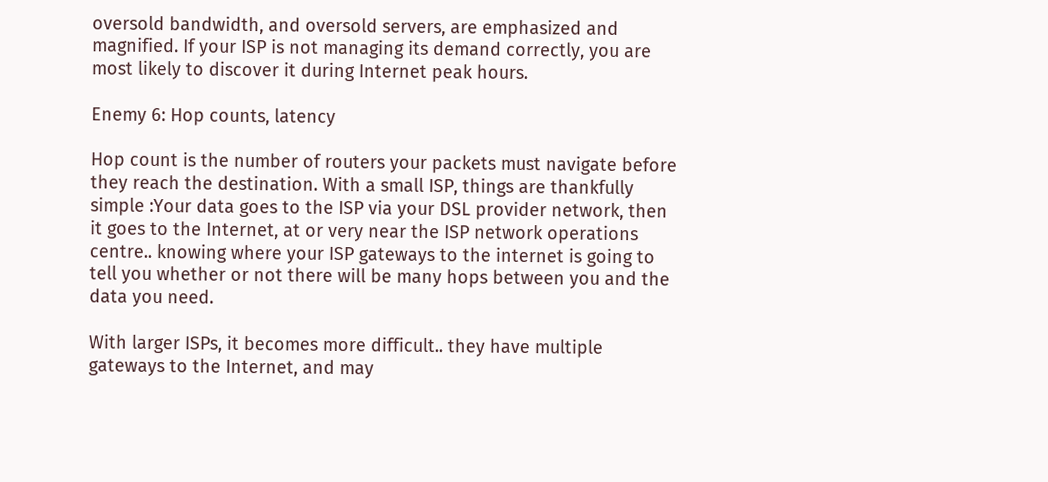oversold bandwidth, and oversold servers, are emphasized and magnified. If your ISP is not managing its demand correctly, you are most likely to discover it during Internet peak hours.

Enemy 6: Hop counts, latency

Hop count is the number of routers your packets must navigate before they reach the destination. With a small ISP, things are thankfully simple :Your data goes to the ISP via your DSL provider network, then it goes to the Internet, at or very near the ISP network operations centre.. knowing where your ISP gateways to the internet is going to tell you whether or not there will be many hops between you and the data you need.

With larger ISPs, it becomes more difficult.. they have multiple gateways to the Internet, and may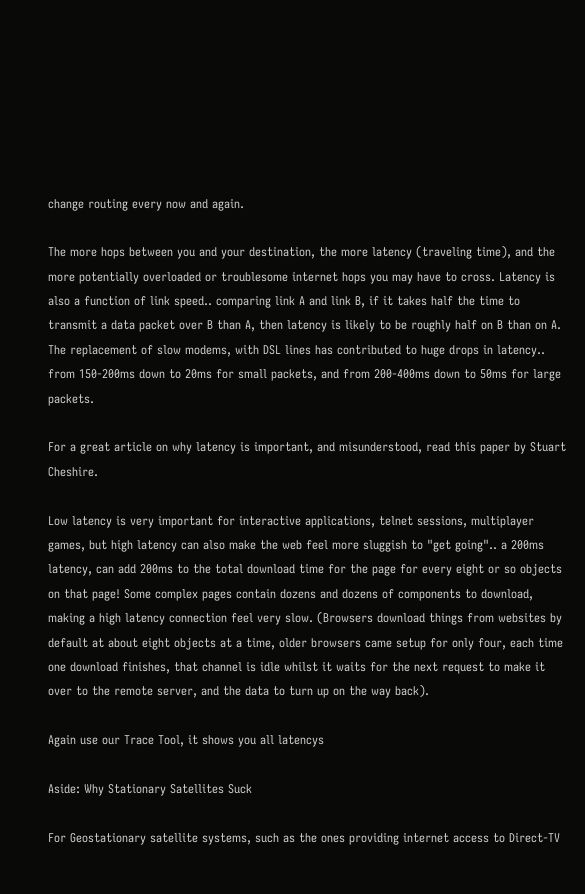change routing every now and again.

The more hops between you and your destination, the more latency (traveling time), and the more potentially overloaded or troublesome internet hops you may have to cross. Latency is also a function of link speed.. comparing link A and link B, if it takes half the time to transmit a data packet over B than A, then latency is likely to be roughly half on B than on A. The replacement of slow modems, with DSL lines has contributed to huge drops in latency.. from 150-200ms down to 20ms for small packets, and from 200-400ms down to 50ms for large packets.

For a great article on why latency is important, and misunderstood, read this paper by Stuart Cheshire.

Low latency is very important for interactive applications, telnet sessions, multiplayer games, but high latency can also make the web feel more sluggish to "get going".. a 200ms latency, can add 200ms to the total download time for the page for every eight or so objects on that page! Some complex pages contain dozens and dozens of components to download, making a high latency connection feel very slow. (Browsers download things from websites by default at about eight objects at a time, older browsers came setup for only four, each time one download finishes, that channel is idle whilst it waits for the next request to make it over to the remote server, and the data to turn up on the way back).

Again use our Trace Tool, it shows you all latencys

Aside: Why Stationary Satellites Suck

For Geostationary satellite systems, such as the ones providing internet access to Direct-TV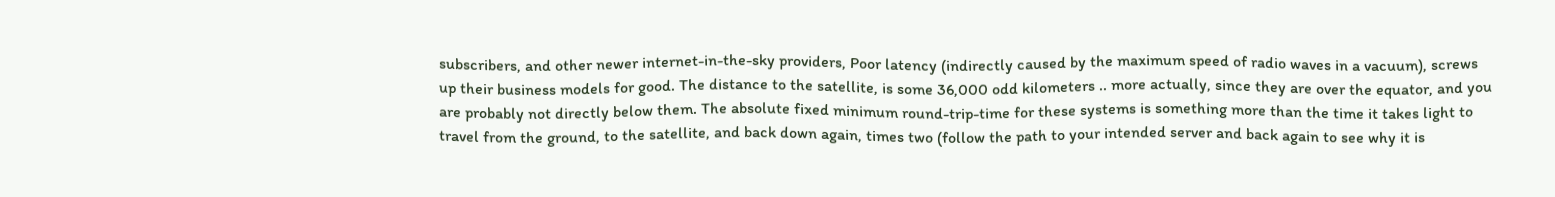subscribers, and other newer internet-in-the-sky providers, Poor latency (indirectly caused by the maximum speed of radio waves in a vacuum), screws up their business models for good. The distance to the satellite, is some 36,000 odd kilometers .. more actually, since they are over the equator, and you are probably not directly below them. The absolute fixed minimum round-trip-time for these systems is something more than the time it takes light to travel from the ground, to the satellite, and back down again, times two (follow the path to your intended server and back again to see why it is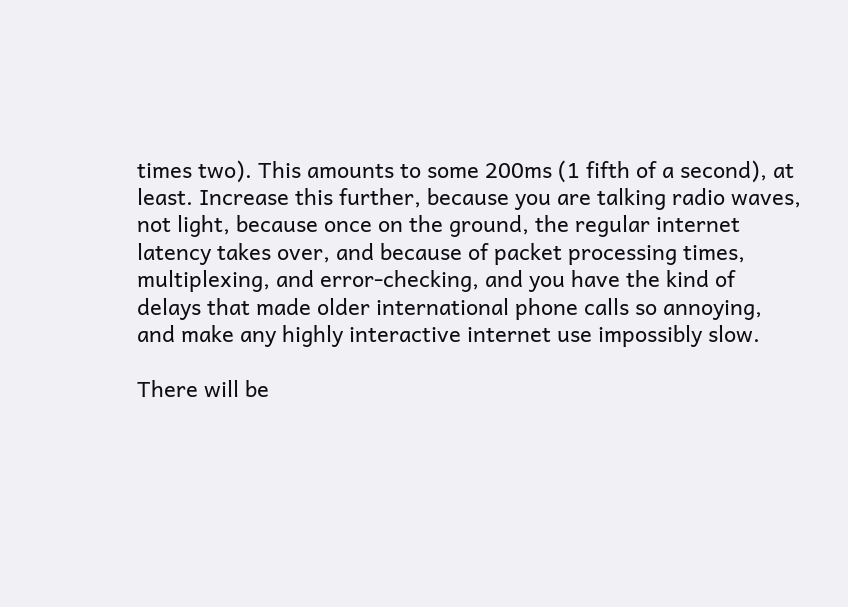times two). This amounts to some 200ms (1 fifth of a second), at least. Increase this further, because you are talking radio waves, not light, because once on the ground, the regular internet latency takes over, and because of packet processing times, multiplexing, and error-checking, and you have the kind of delays that made older international phone calls so annoying, and make any highly interactive internet use impossibly slow.

There will be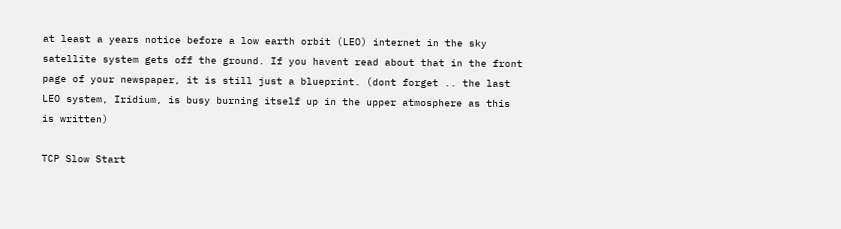at least a years notice before a low earth orbit (LEO) internet in the sky satellite system gets off the ground. If you havent read about that in the front page of your newspaper, it is still just a blueprint. (dont forget .. the last LEO system, Iridium, is busy burning itself up in the upper atmosphere as this is written)

TCP Slow Start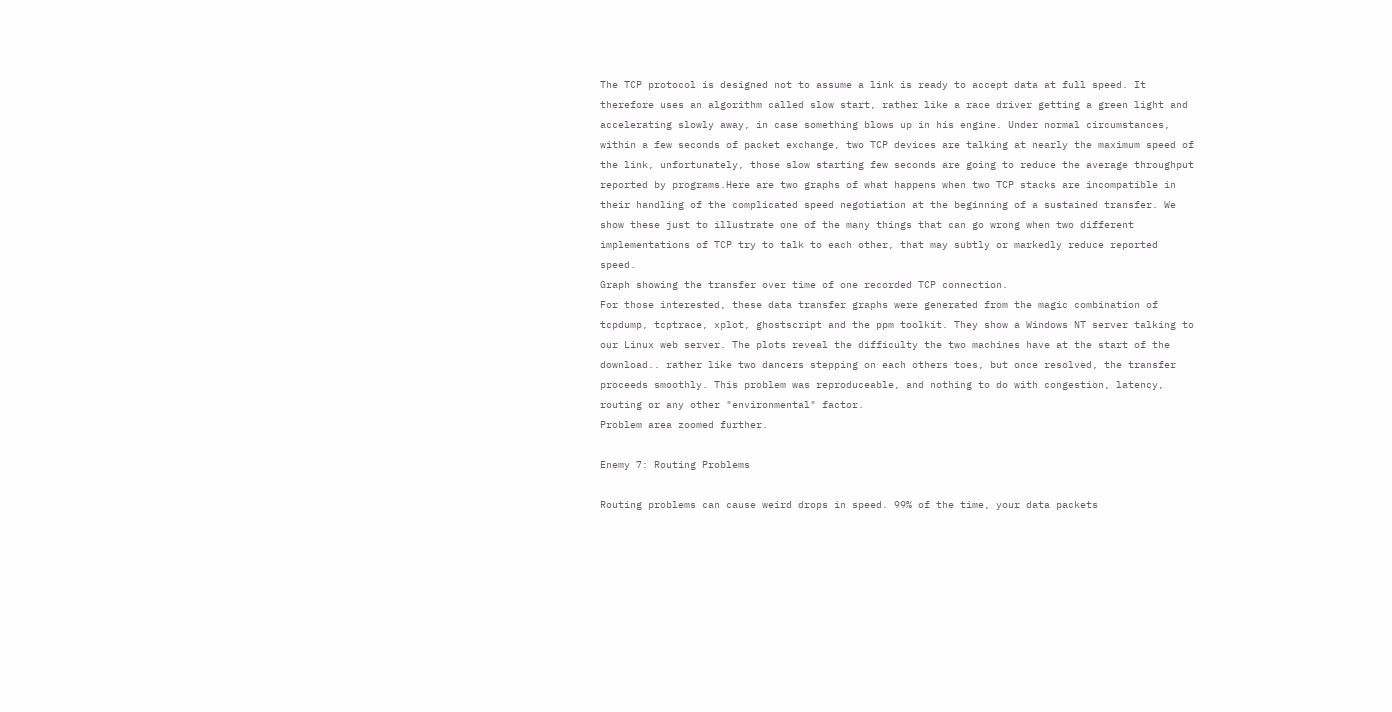The TCP protocol is designed not to assume a link is ready to accept data at full speed. It therefore uses an algorithm called slow start, rather like a race driver getting a green light and accelerating slowly away, in case something blows up in his engine. Under normal circumstances, within a few seconds of packet exchange, two TCP devices are talking at nearly the maximum speed of the link, unfortunately, those slow starting few seconds are going to reduce the average throughput reported by programs.Here are two graphs of what happens when two TCP stacks are incompatible in their handling of the complicated speed negotiation at the beginning of a sustained transfer. We show these just to illustrate one of the many things that can go wrong when two different implementations of TCP try to talk to each other, that may subtly or markedly reduce reported speed.
Graph showing the transfer over time of one recorded TCP connection.
For those interested, these data transfer graphs were generated from the magic combination of tcpdump, tcptrace, xplot, ghostscript and the ppm toolkit. They show a Windows NT server talking to our Linux web server. The plots reveal the difficulty the two machines have at the start of the download.. rather like two dancers stepping on each others toes, but once resolved, the transfer proceeds smoothly. This problem was reproduceable, and nothing to do with congestion, latency, routing or any other "environmental" factor.
Problem area zoomed further.

Enemy 7: Routing Problems

Routing problems can cause weird drops in speed. 99% of the time, your data packets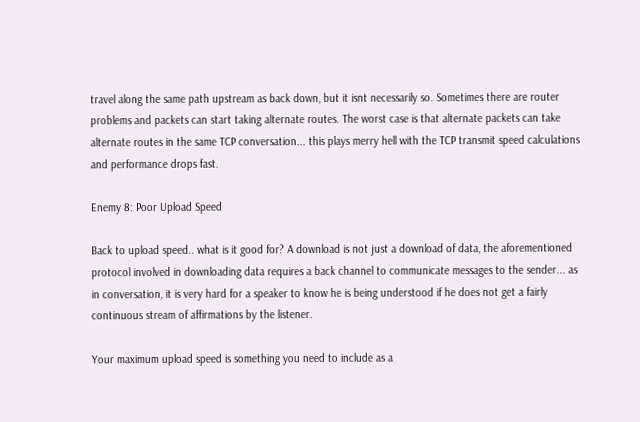travel along the same path upstream as back down, but it isnt necessarily so. Sometimes there are router problems and packets can start taking alternate routes. The worst case is that alternate packets can take alternate routes in the same TCP conversation... this plays merry hell with the TCP transmit speed calculations and performance drops fast.

Enemy 8: Poor Upload Speed

Back to upload speed.. what is it good for? A download is not just a download of data, the aforementioned protocol involved in downloading data requires a back channel to communicate messages to the sender... as in conversation, it is very hard for a speaker to know he is being understood if he does not get a fairly continuous stream of affirmations by the listener.

Your maximum upload speed is something you need to include as a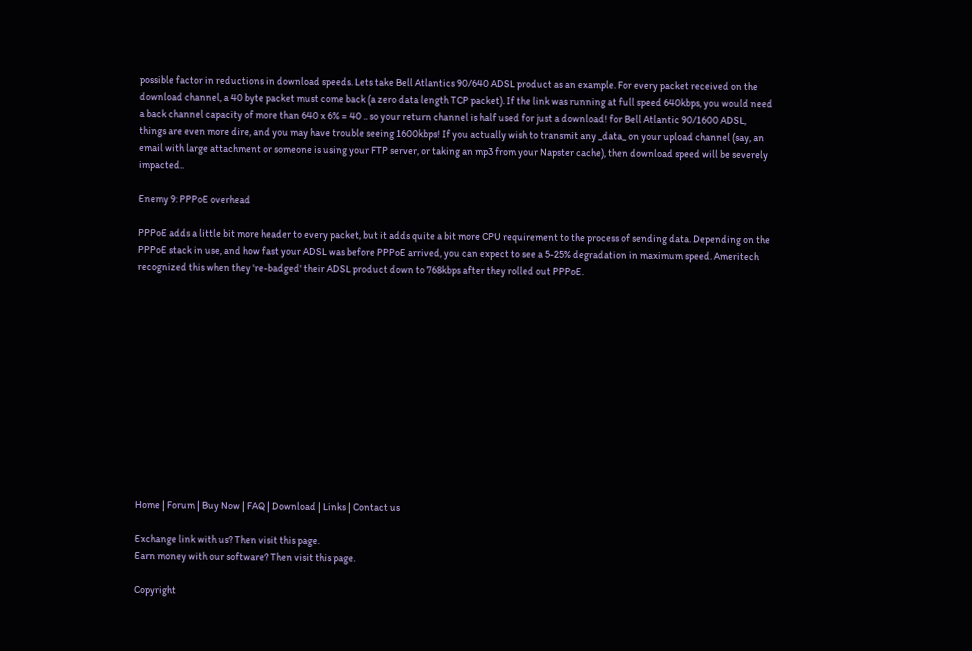possible factor in reductions in download speeds. Lets take Bell Atlantics 90/640 ADSL product as an example. For every packet received on the download channel, a 40 byte packet must come back (a zero data length TCP packet). If the link was running at full speed 640kbps, you would need a back channel capacity of more than 640 x 6% = 40 .. so your return channel is half used for just a download! for Bell Atlantic 90/1600 ADSL, things are even more dire, and you may have trouble seeing 1600kbps! If you actually wish to transmit any _data_ on your upload channel (say, an email with large attachment or someone is using your FTP server, or taking an mp3 from your Napster cache), then download speed will be severely impacted..

Enemy 9: PPPoE overhead

PPPoE adds a little bit more header to every packet, but it adds quite a bit more CPU requirement to the process of sending data. Depending on the PPPoE stack in use, and how fast your ADSL was before PPPoE arrived, you can expect to see a 5-25% degradation in maximum speed. Ameritech recognized this when they 're-badged' their ADSL product down to 768kbps after they rolled out PPPoE.













Home | Forum | Buy Now | FAQ | Download | Links | Contact us

Exchange link with us? Then visit this page.
Earn money with our software? Then visit this page.

Copyright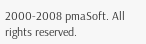2000-2008 pmaSoft. All rights reserved.